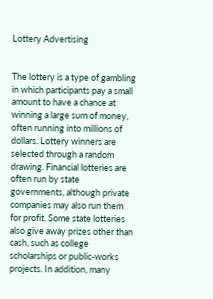Lottery Advertising


The lottery is a type of gambling in which participants pay a small amount to have a chance at winning a large sum of money, often running into millions of dollars. Lottery winners are selected through a random drawing. Financial lotteries are often run by state governments, although private companies may also run them for profit. Some state lotteries also give away prizes other than cash, such as college scholarships or public-works projects. In addition, many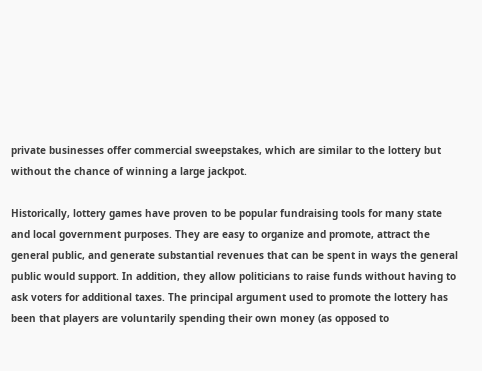private businesses offer commercial sweepstakes, which are similar to the lottery but without the chance of winning a large jackpot.

Historically, lottery games have proven to be popular fundraising tools for many state and local government purposes. They are easy to organize and promote, attract the general public, and generate substantial revenues that can be spent in ways the general public would support. In addition, they allow politicians to raise funds without having to ask voters for additional taxes. The principal argument used to promote the lottery has been that players are voluntarily spending their own money (as opposed to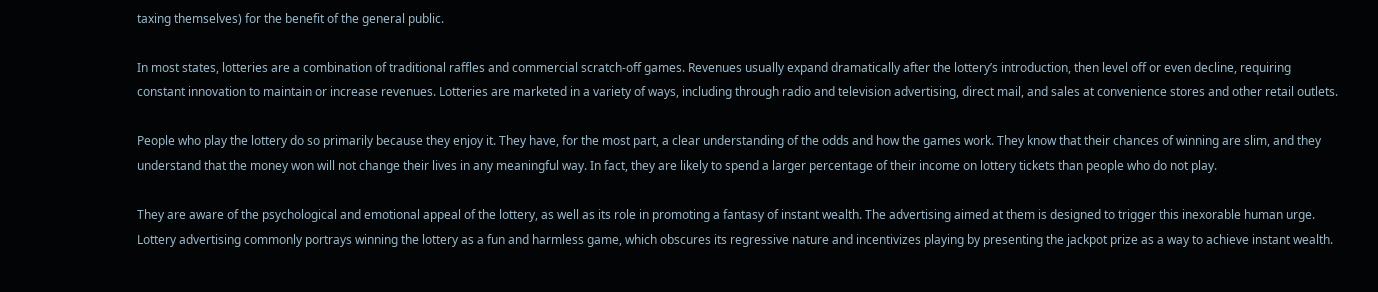taxing themselves) for the benefit of the general public.

In most states, lotteries are a combination of traditional raffles and commercial scratch-off games. Revenues usually expand dramatically after the lottery’s introduction, then level off or even decline, requiring constant innovation to maintain or increase revenues. Lotteries are marketed in a variety of ways, including through radio and television advertising, direct mail, and sales at convenience stores and other retail outlets.

People who play the lottery do so primarily because they enjoy it. They have, for the most part, a clear understanding of the odds and how the games work. They know that their chances of winning are slim, and they understand that the money won will not change their lives in any meaningful way. In fact, they are likely to spend a larger percentage of their income on lottery tickets than people who do not play.

They are aware of the psychological and emotional appeal of the lottery, as well as its role in promoting a fantasy of instant wealth. The advertising aimed at them is designed to trigger this inexorable human urge. Lottery advertising commonly portrays winning the lottery as a fun and harmless game, which obscures its regressive nature and incentivizes playing by presenting the jackpot prize as a way to achieve instant wealth.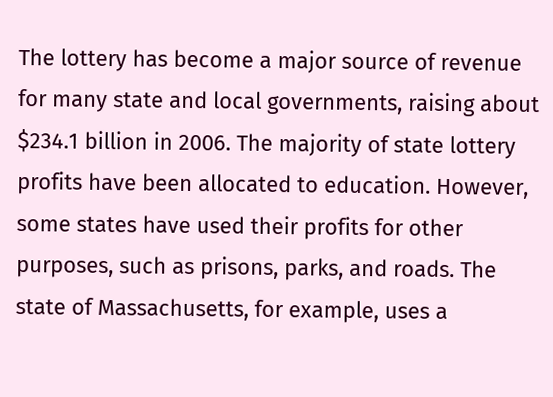The lottery has become a major source of revenue for many state and local governments, raising about $234.1 billion in 2006. The majority of state lottery profits have been allocated to education. However, some states have used their profits for other purposes, such as prisons, parks, and roads. The state of Massachusetts, for example, uses a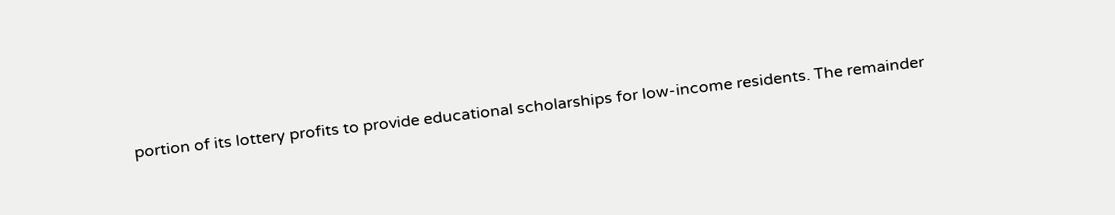portion of its lottery profits to provide educational scholarships for low-income residents. The remainder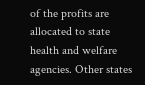of the profits are allocated to state health and welfare agencies. Other states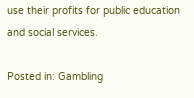use their profits for public education and social services.

Posted in: Gambling